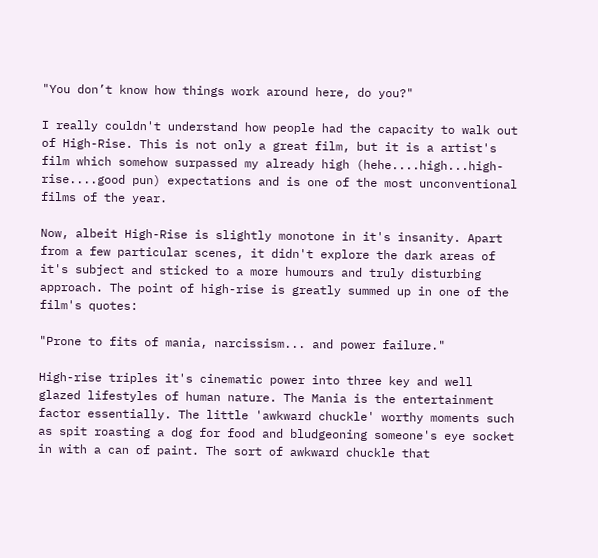"You don’t know how things work around here, do you?"

I really couldn't understand how people had the capacity to walk out of High-Rise. This is not only a great film, but it is a artist's film which somehow surpassed my already high (hehe....high...high-rise....good pun) expectations and is one of the most unconventional films of the year.

Now, albeit High-Rise is slightly monotone in it's insanity. Apart from a few particular scenes, it didn't explore the dark areas of it's subject and sticked to a more humours and truly disturbing approach. The point of high-rise is greatly summed up in one of the film's quotes:

"Prone to fits of mania, narcissism... and power failure."

High-rise triples it's cinematic power into three key and well glazed lifestyles of human nature. The Mania is the entertainment factor essentially. The little 'awkward chuckle' worthy moments such as spit roasting a dog for food and bludgeoning someone's eye socket in with a can of paint. The sort of awkward chuckle that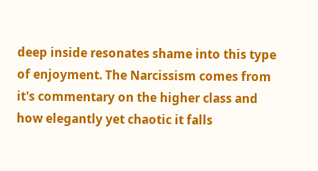deep inside resonates shame into this type of enjoyment. The Narcissism comes from it's commentary on the higher class and how elegantly yet chaotic it falls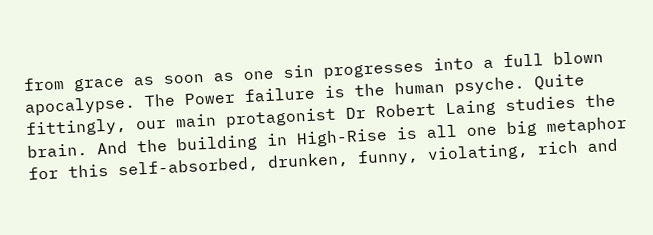from grace as soon as one sin progresses into a full blown apocalypse. The Power failure is the human psyche. Quite fittingly, our main protagonist Dr Robert Laing studies the brain. And the building in High-Rise is all one big metaphor for this self-absorbed, drunken, funny, violating, rich and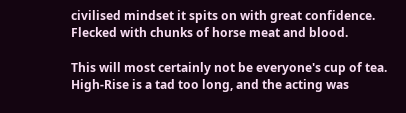civilised mindset it spits on with great confidence. Flecked with chunks of horse meat and blood.

This will most certainly not be everyone's cup of tea. High-Rise is a tad too long, and the acting was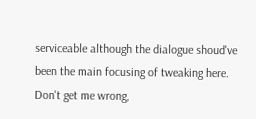serviceable although the dialogue shoud've been the main focusing of tweaking here. Don't get me wrong,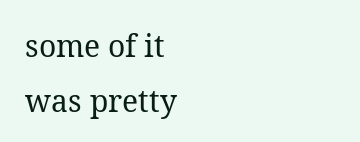some of it was pretty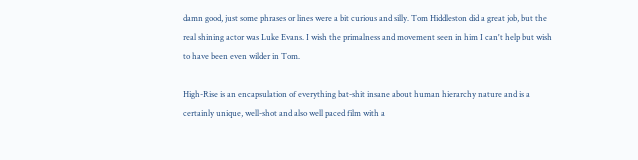damn good, just some phrases or lines were a bit curious and silly. Tom Hiddleston did a great job, but the real shining actor was Luke Evans. I wish the primalness and movement seen in him I can't help but wish to have been even wilder in Tom.

High-Rise is an encapsulation of everything bat-shit insane about human hierarchy nature and is a certainly unique, well-shot and also well paced film with a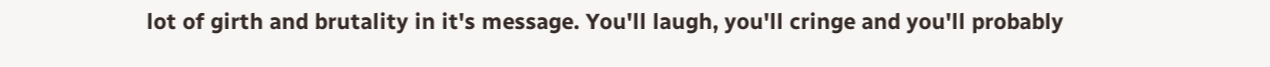lot of girth and brutality in it's message. You'll laugh, you'll cringe and you'll probably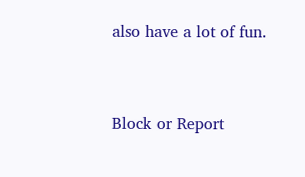also have a lot of fun.


Block or Report